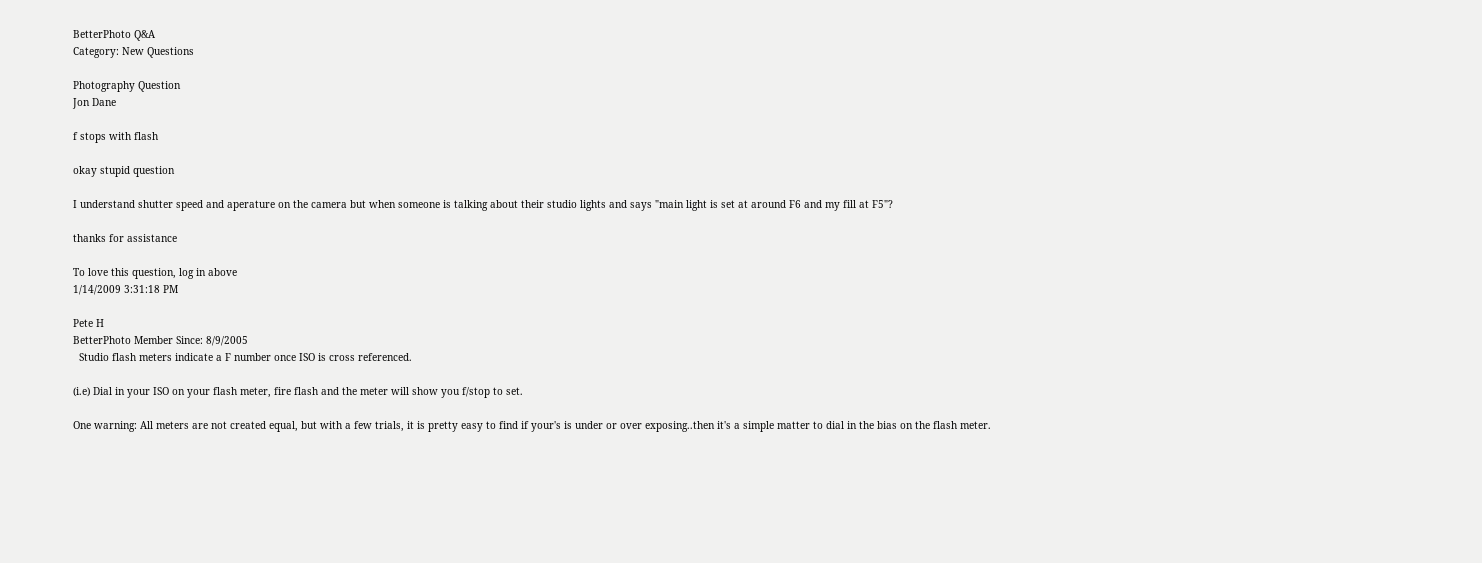BetterPhoto Q&A
Category: New Questions

Photography Question
Jon Dane

f stops with flash

okay stupid question

I understand shutter speed and aperature on the camera but when someone is talking about their studio lights and says "main light is set at around F6 and my fill at F5"?

thanks for assistance

To love this question, log in above
1/14/2009 3:31:18 PM

Pete H
BetterPhoto Member Since: 8/9/2005
  Studio flash meters indicate a F number once ISO is cross referenced.

(i.e) Dial in your ISO on your flash meter, fire flash and the meter will show you f/stop to set.

One warning: All meters are not created equal, but with a few trials, it is pretty easy to find if your's is under or over exposing..then it's a simple matter to dial in the bias on the flash meter.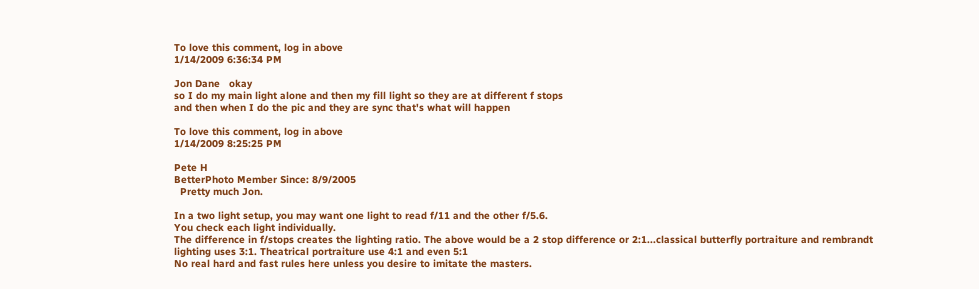To love this comment, log in above
1/14/2009 6:36:34 PM

Jon Dane   okay
so I do my main light alone and then my fill light so they are at different f stops
and then when I do the pic and they are sync that's what will happen

To love this comment, log in above
1/14/2009 8:25:25 PM

Pete H
BetterPhoto Member Since: 8/9/2005
  Pretty much Jon.

In a two light setup, you may want one light to read f/11 and the other f/5.6.
You check each light individually.
The difference in f/stops creates the lighting ratio. The above would be a 2 stop difference or 2:1...classical butterfly portraiture and rembrandt lighting uses 3:1. Theatrical portraiture use 4:1 and even 5:1
No real hard and fast rules here unless you desire to imitate the masters.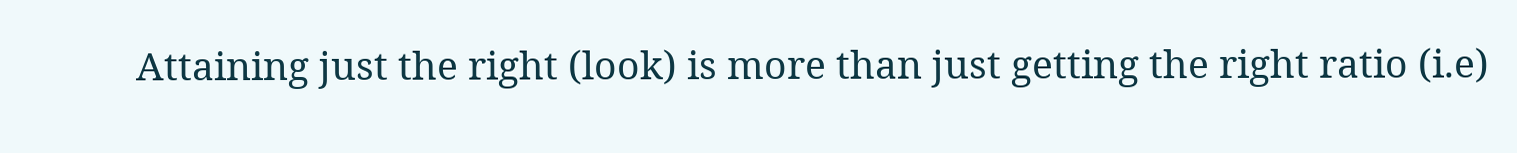Attaining just the right (look) is more than just getting the right ratio (i.e)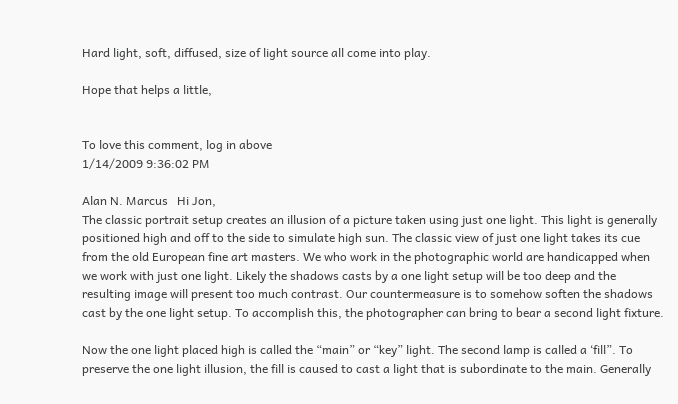Hard light, soft, diffused, size of light source all come into play.

Hope that helps a little,


To love this comment, log in above
1/14/2009 9:36:02 PM

Alan N. Marcus   Hi Jon,
The classic portrait setup creates an illusion of a picture taken using just one light. This light is generally positioned high and off to the side to simulate high sun. The classic view of just one light takes its cue from the old European fine art masters. We who work in the photographic world are handicapped when we work with just one light. Likely the shadows casts by a one light setup will be too deep and the resulting image will present too much contrast. Our countermeasure is to somehow soften the shadows cast by the one light setup. To accomplish this, the photographer can bring to bear a second light fixture.

Now the one light placed high is called the “main” or “key” light. The second lamp is called a ‘fill”. To preserve the one light illusion, the fill is caused to cast a light that is subordinate to the main. Generally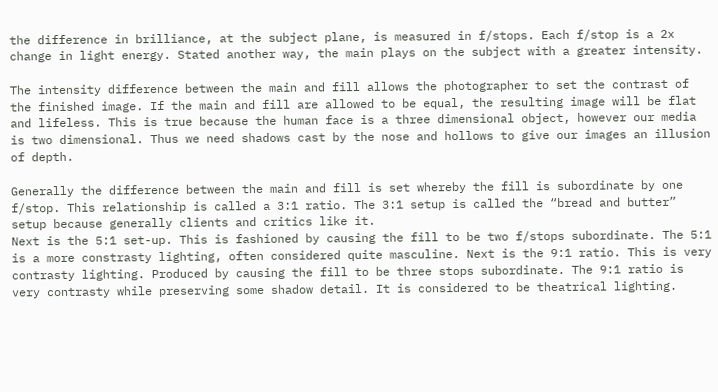the difference in brilliance, at the subject plane, is measured in f/stops. Each f/stop is a 2x change in light energy. Stated another way, the main plays on the subject with a greater intensity.

The intensity difference between the main and fill allows the photographer to set the contrast of the finished image. If the main and fill are allowed to be equal, the resulting image will be flat and lifeless. This is true because the human face is a three dimensional object, however our media is two dimensional. Thus we need shadows cast by the nose and hollows to give our images an illusion of depth.

Generally the difference between the main and fill is set whereby the fill is subordinate by one f/stop. This relationship is called a 3:1 ratio. The 3:1 setup is called the “bread and butter” setup because generally clients and critics like it.
Next is the 5:1 set-up. This is fashioned by causing the fill to be two f/stops subordinate. The 5:1 is a more constrasty lighting, often considered quite masculine. Next is the 9:1 ratio. This is very contrasty lighting. Produced by causing the fill to be three stops subordinate. The 9:1 ratio is very contrasty while preserving some shadow detail. It is considered to be theatrical lighting.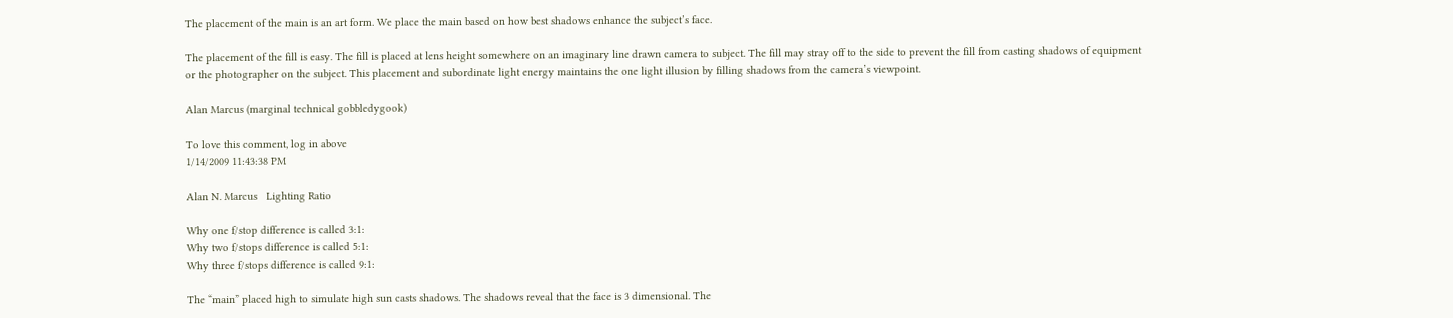The placement of the main is an art form. We place the main based on how best shadows enhance the subject’s face.

The placement of the fill is easy. The fill is placed at lens height somewhere on an imaginary line drawn camera to subject. The fill may stray off to the side to prevent the fill from casting shadows of equipment or the photographer on the subject. This placement and subordinate light energy maintains the one light illusion by filling shadows from the camera’s viewpoint.

Alan Marcus (marginal technical gobbledygook)

To love this comment, log in above
1/14/2009 11:43:38 PM

Alan N. Marcus   Lighting Ratio

Why one f/stop difference is called 3:1:
Why two f/stops difference is called 5:1:
Why three f/stops difference is called 9:1:

The “main” placed high to simulate high sun casts shadows. The shadows reveal that the face is 3 dimensional. The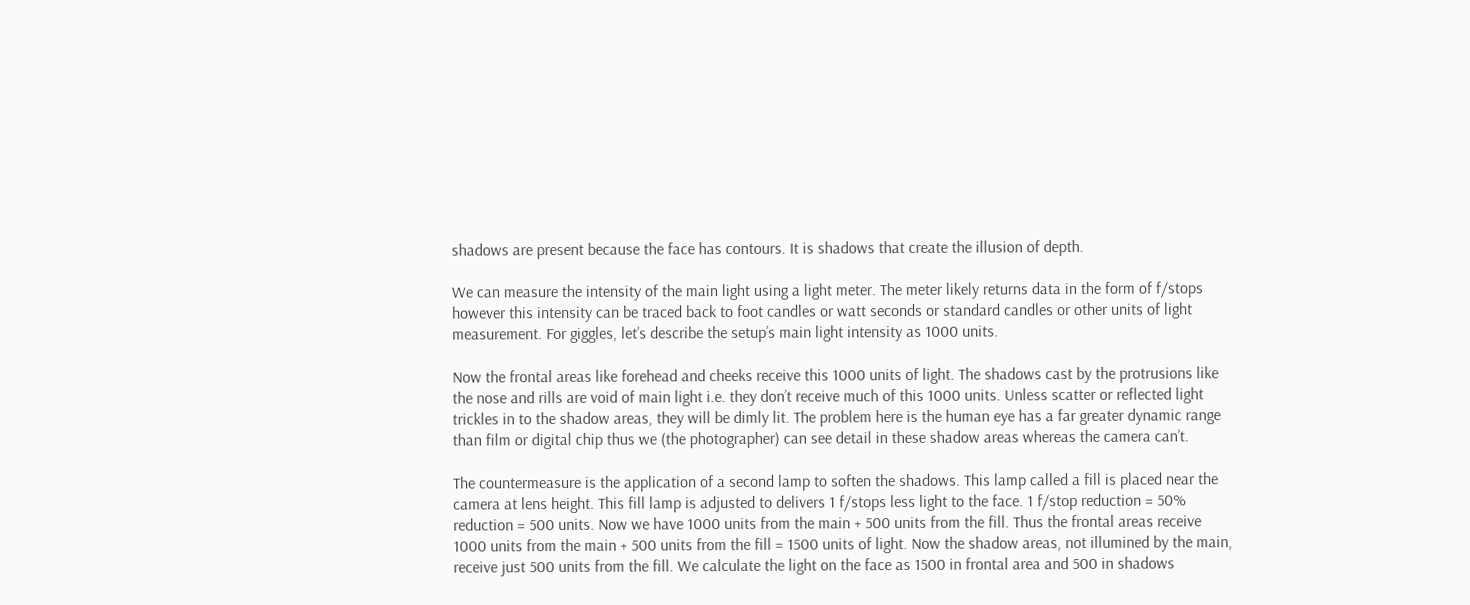shadows are present because the face has contours. It is shadows that create the illusion of depth.

We can measure the intensity of the main light using a light meter. The meter likely returns data in the form of f/stops however this intensity can be traced back to foot candles or watt seconds or standard candles or other units of light measurement. For giggles, let’s describe the setup’s main light intensity as 1000 units.

Now the frontal areas like forehead and cheeks receive this 1000 units of light. The shadows cast by the protrusions like the nose and rills are void of main light i.e. they don’t receive much of this 1000 units. Unless scatter or reflected light trickles in to the shadow areas, they will be dimly lit. The problem here is the human eye has a far greater dynamic range than film or digital chip thus we (the photographer) can see detail in these shadow areas whereas the camera can’t.

The countermeasure is the application of a second lamp to soften the shadows. This lamp called a fill is placed near the camera at lens height. This fill lamp is adjusted to delivers 1 f/stops less light to the face. 1 f/stop reduction = 50% reduction = 500 units. Now we have 1000 units from the main + 500 units from the fill. Thus the frontal areas receive 1000 units from the main + 500 units from the fill = 1500 units of light. Now the shadow areas, not illumined by the main, receive just 500 units from the fill. We calculate the light on the face as 1500 in frontal area and 500 in shadows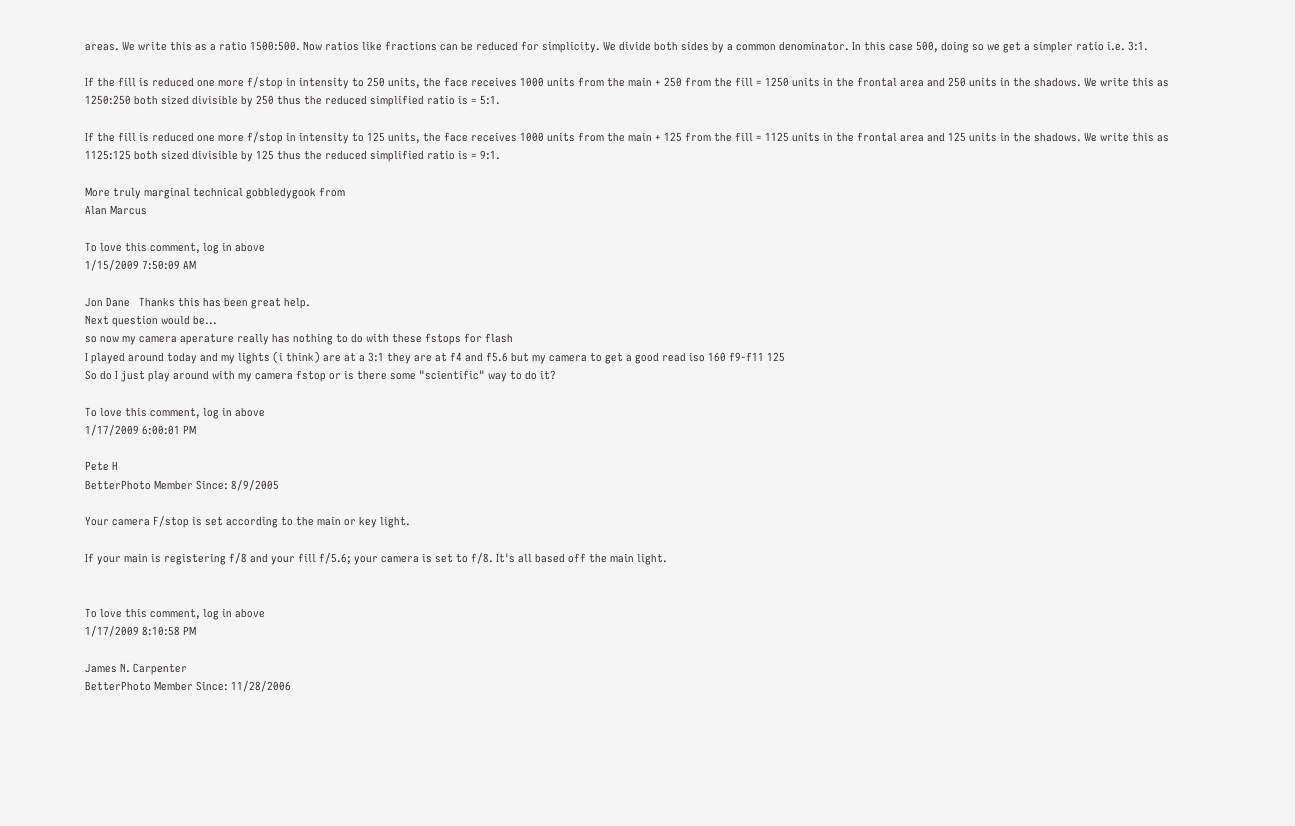areas. We write this as a ratio 1500:500. Now ratios like fractions can be reduced for simplicity. We divide both sides by a common denominator. In this case 500, doing so we get a simpler ratio i.e. 3:1.

If the fill is reduced one more f/stop in intensity to 250 units, the face receives 1000 units from the main + 250 from the fill = 1250 units in the frontal area and 250 units in the shadows. We write this as 1250:250 both sized divisible by 250 thus the reduced simplified ratio is = 5:1.

If the fill is reduced one more f/stop in intensity to 125 units, the face receives 1000 units from the main + 125 from the fill = 1125 units in the frontal area and 125 units in the shadows. We write this as 1125:125 both sized divisible by 125 thus the reduced simplified ratio is = 9:1.

More truly marginal technical gobbledygook from
Alan Marcus

To love this comment, log in above
1/15/2009 7:50:09 AM

Jon Dane   Thanks this has been great help.
Next question would be...
so now my camera aperature really has nothing to do with these fstops for flash
I played around today and my lights (i think) are at a 3:1 they are at f4 and f5.6 but my camera to get a good read iso 160 f9-f11 125
So do I just play around with my camera fstop or is there some "scientific" way to do it?

To love this comment, log in above
1/17/2009 6:00:01 PM

Pete H
BetterPhoto Member Since: 8/9/2005

Your camera F/stop is set according to the main or key light.

If your main is registering f/8 and your fill f/5.6; your camera is set to f/8. It's all based off the main light.


To love this comment, log in above
1/17/2009 8:10:58 PM

James N. Carpenter
BetterPhoto Member Since: 11/28/2006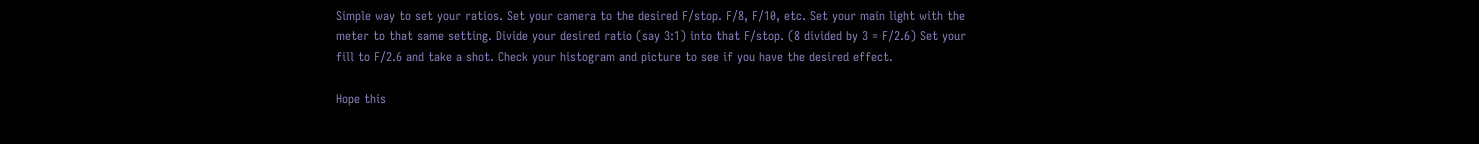Simple way to set your ratios. Set your camera to the desired F/stop. F/8, F/10, etc. Set your main light with the meter to that same setting. Divide your desired ratio (say 3:1) into that F/stop. (8 divided by 3 = F/2.6) Set your fill to F/2.6 and take a shot. Check your histogram and picture to see if you have the desired effect.

Hope this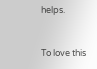helps.


To love this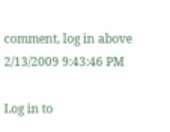comment, log in above
2/13/2009 9:43:46 PM

Log in to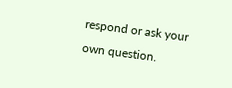respond or ask your own question.